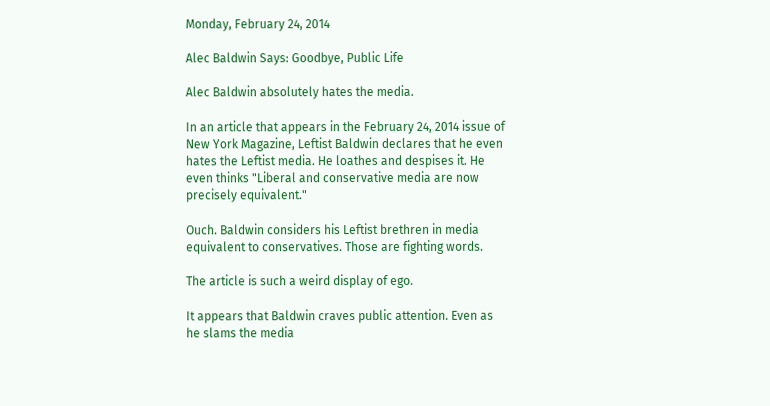Monday, February 24, 2014

Alec Baldwin Says: Goodbye, Public Life

Alec Baldwin absolutely hates the media.

In an article that appears in the February 24, 2014 issue of New York Magazine, Leftist Baldwin declares that he even hates the Leftist media. He loathes and despises it. He even thinks "Liberal and conservative media are now precisely equivalent."

Ouch. Baldwin considers his Leftist brethren in media equivalent to conservatives. Those are fighting words.

The article is such a weird display of ego.

It appears that Baldwin craves public attention. Even as he slams the media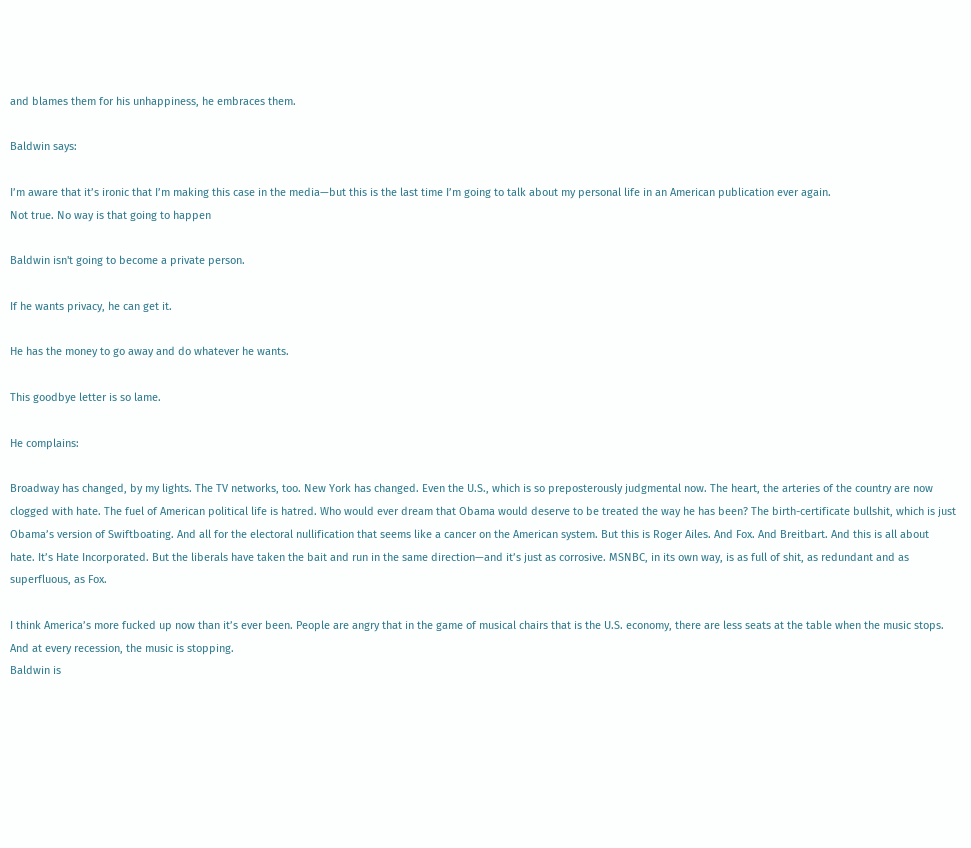and blames them for his unhappiness, he embraces them.

Baldwin says:

I’m aware that it’s ironic that I’m making this case in the media—but this is the last time I’m going to talk about my personal life in an American publication ever again.
Not true. No way is that going to happen

Baldwin isn't going to become a private person.

If he wants privacy, he can get it.

He has the money to go away and do whatever he wants.

This goodbye letter is so lame.

He complains:

Broadway has changed, by my lights. The TV networks, too. New York has changed. Even the U.S., which is so preposterously judgmental now. The heart, the arteries of the country are now clogged with hate. The fuel of American political life is hatred. Who would ever dream that Obama would deserve to be treated the way he has been? The birth-certificate bullshit, which is just Obama’s version of Swiftboating. And all for the electoral nullification that seems like a cancer on the American system. But this is Roger Ailes. And Fox. And Breitbart. And this is all about hate. It’s Hate Incorporated. But the liberals have taken the bait and run in the same direction—and it’s just as corrosive. MSNBC, in its own way, is as full of shit, as redundant and as superfluous, as Fox.

I think America’s more fucked up now than it’s ever been. People are angry that in the game of musical chairs that is the U.S. economy, there are less seats at the table when the music stops. And at every recession, the music is stopping.
Baldwin is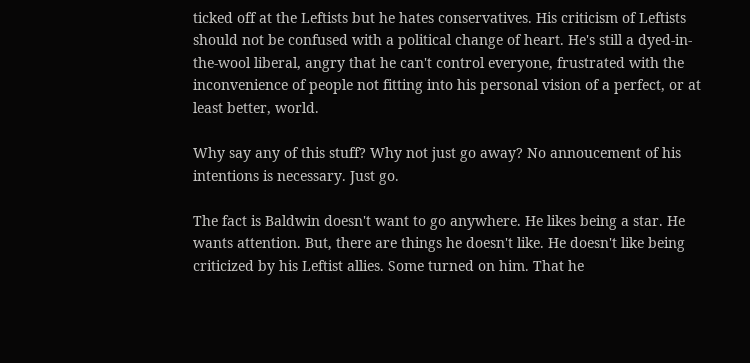ticked off at the Leftists but he hates conservatives. His criticism of Leftists should not be confused with a political change of heart. He's still a dyed-in-the-wool liberal, angry that he can't control everyone, frustrated with the inconvenience of people not fitting into his personal vision of a perfect, or at least better, world.

Why say any of this stuff? Why not just go away? No annoucement of his intentions is necessary. Just go.

The fact is Baldwin doesn't want to go anywhere. He likes being a star. He wants attention. But, there are things he doesn't like. He doesn't like being criticized by his Leftist allies. Some turned on him. That he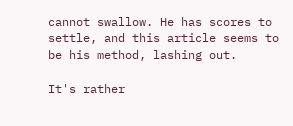cannot swallow. He has scores to settle, and this article seems to be his method, lashing out.

It's rather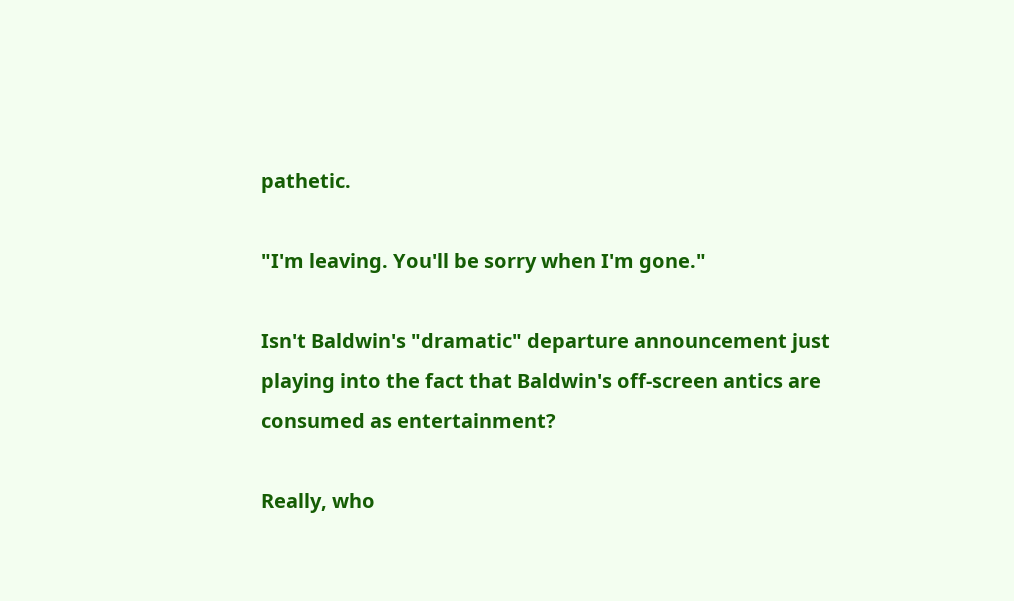pathetic.

"I'm leaving. You'll be sorry when I'm gone."

Isn't Baldwin's "dramatic" departure announcement just playing into the fact that Baldwin's off-screen antics are consumed as entertainment?

Really, who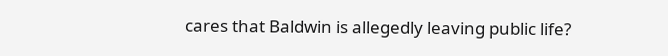cares that Baldwin is allegedly leaving public life?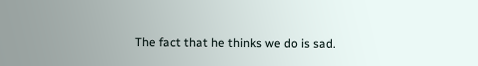The fact that he thinks we do is sad.